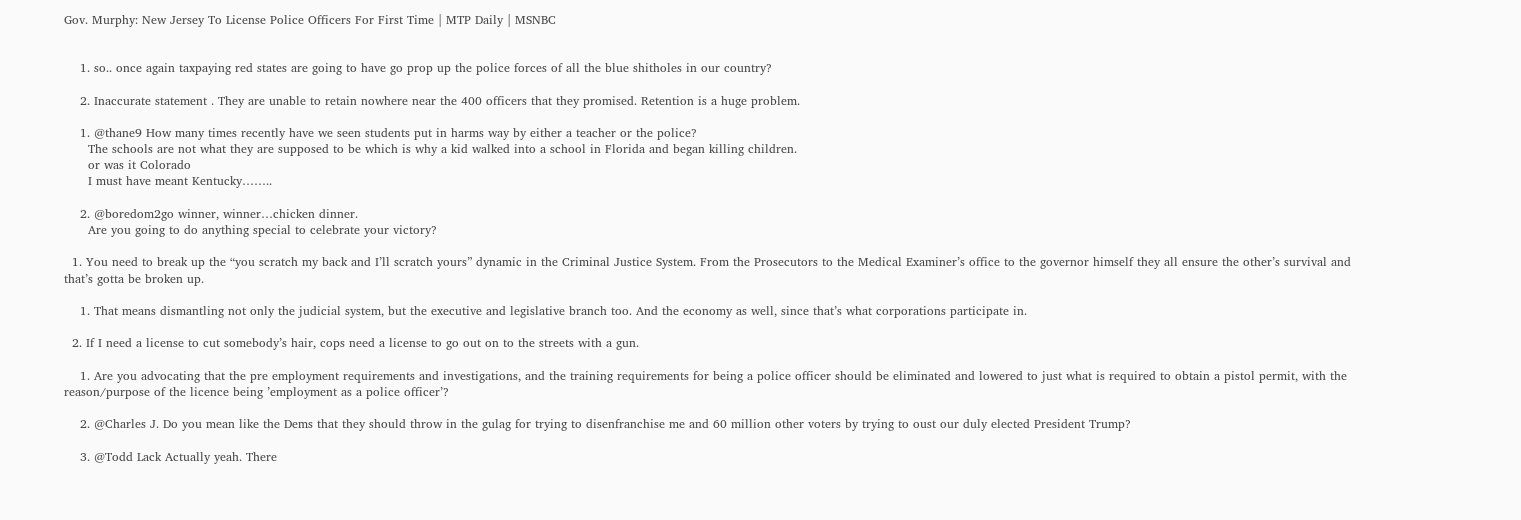Gov. Murphy: New Jersey To License Police Officers For First Time | MTP Daily | MSNBC


    1. so.. once again taxpaying red states are going to have go prop up the police forces of all the blue shitholes in our country?

    2. Inaccurate statement . They are unable to retain nowhere near the 400 officers that they promised. Retention is a huge problem.

    1. @thane9 How many times recently have we seen students put in harms way by either a teacher or the police?
      The schools are not what they are supposed to be which is why a kid walked into a school in Florida and began killing children.
      or was it Colorado
      I must have meant Kentucky……..

    2. @boredom2go winner, winner…chicken dinner.
      Are you going to do anything special to celebrate your victory?

  1. You need to break up the “you scratch my back and I’ll scratch yours” dynamic in the Criminal Justice System. From the Prosecutors to the Medical Examiner’s office to the governor himself they all ensure the other’s survival and that’s gotta be broken up.

    1. That means dismantling not only the judicial system, but the executive and legislative branch too. And the economy as well, since that’s what corporations participate in.

  2. If I need a license to cut somebody’s hair, cops need a license to go out on to the streets with a gun.

    1. Are you advocating that the pre employment requirements and investigations, and the training requirements for being a police officer should be eliminated and lowered to just what is required to obtain a pistol permit, with the reason/purpose of the licence being ’employment as a police officer’?

    2. @Charles J. Do you mean like the Dems that they should throw in the gulag for trying to disenfranchise me and 60 million other voters by trying to oust our duly elected President Trump?

    3. @Todd Lack Actually yeah. There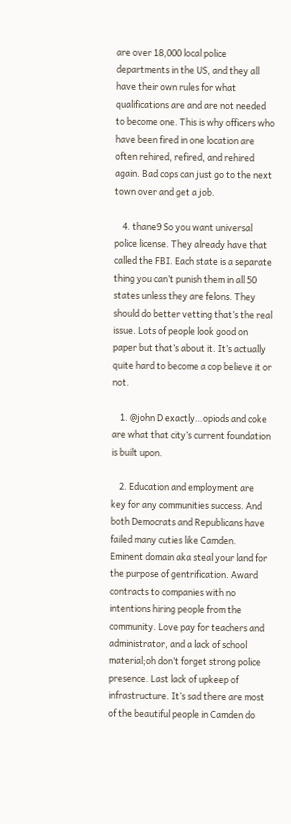are over 18,000 local police departments in the US, and they all have their own rules for what qualifications are and are not needed to become one. This is why officers who have been fired in one location are often rehired, refired, and rehired again. Bad cops can just go to the next town over and get a job.

    4. thane9 So you want universal police license. They already have that called the FBI. Each state is a separate thing you can’t punish them in all 50 states unless they are felons. They should do better vetting that’s the real issue. Lots of people look good on paper but that’s about it. It’s actually quite hard to become a cop believe it or not.

    1. @john D exactly…opiods and coke are what that city’s current foundation is built upon.

    2. Education and employment are key for any communities success. And both Democrats and Republicans have failed many cuties like Camden. Eminent domain aka steal your land for the purpose of gentrification. Award contracts to companies with no intentions hiring people from the community. Love pay for teachers and administrator, and a lack of school material;oh don’t forget strong police presence. Last lack of upkeep of infrastructure. It’s sad there are most of the beautiful people in Camden do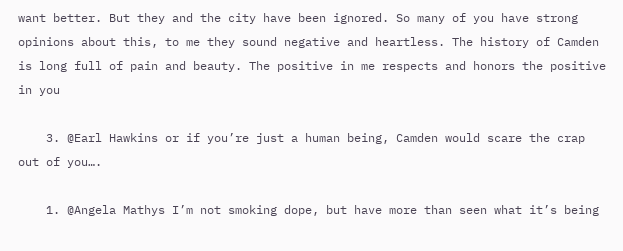want better. But they and the city have been ignored. So many of you have strong opinions about this, to me they sound negative and heartless. The history of Camden is long full of pain and beauty. The positive in me respects and honors the positive in you

    3. @Earl Hawkins or if you’re just a human being, Camden would scare the crap out of you….

    1. @Angela Mathys I’m not smoking dope, but have more than seen what it’s being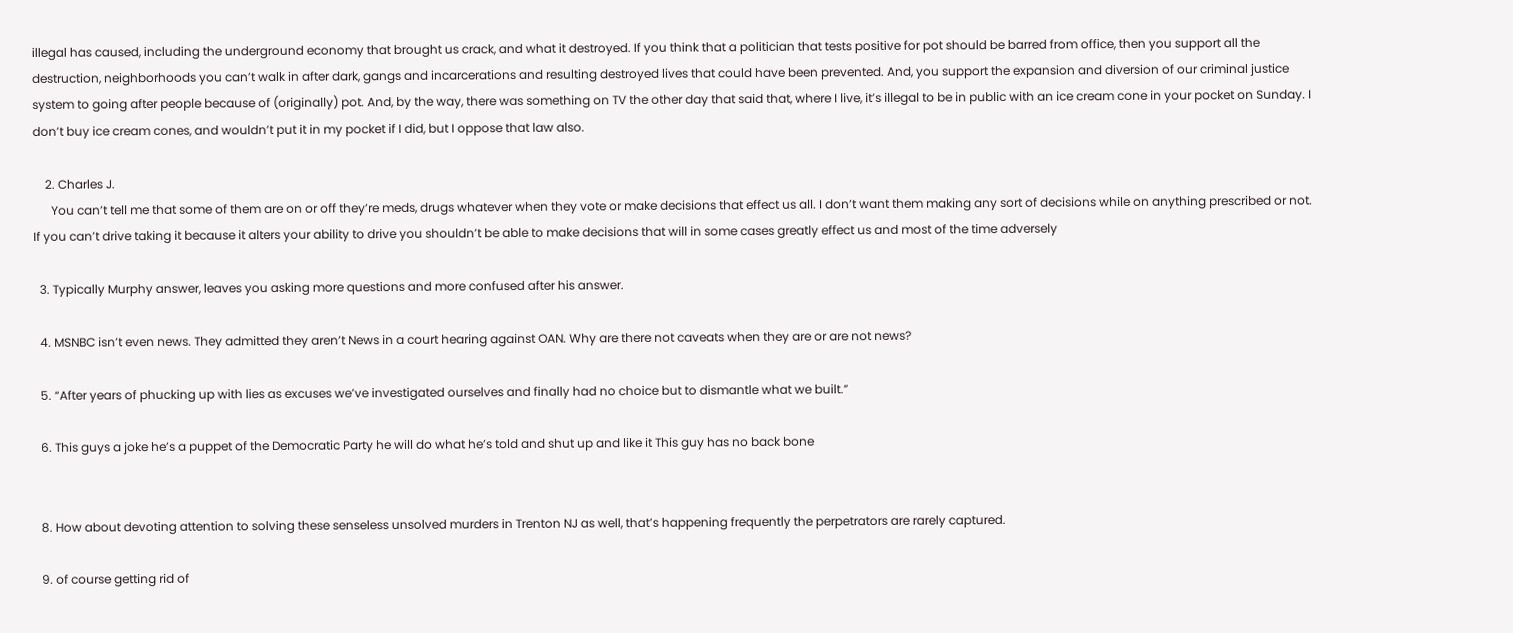illegal has caused, including the underground economy that brought us crack, and what it destroyed. If you think that a politician that tests positive for pot should be barred from office, then you support all the destruction, neighborhoods you can’t walk in after dark, gangs and incarcerations and resulting destroyed lives that could have been prevented. And, you support the expansion and diversion of our criminal justice system to going after people because of (originally) pot. And, by the way, there was something on TV the other day that said that, where I live, it’s illegal to be in public with an ice cream cone in your pocket on Sunday. I don’t buy ice cream cones, and wouldn’t put it in my pocket if I did, but I oppose that law also.

    2. Charles J.
      You can’t tell me that some of them are on or off they’re meds, drugs whatever when they vote or make decisions that effect us all. I don’t want them making any sort of decisions while on anything prescribed or not. If you can’t drive taking it because it alters your ability to drive you shouldn’t be able to make decisions that will in some cases greatly effect us and most of the time adversely

  3. Typically Murphy answer, leaves you asking more questions and more confused after his answer.

  4. MSNBC isn’t even news. They admitted they aren’t News in a court hearing against OAN. Why are there not caveats when they are or are not news?

  5. “After years of phucking up with lies as excuses we’ve investigated ourselves and finally had no choice but to dismantle what we built.”

  6. This guys a joke he’s a puppet of the Democratic Party he will do what he’s told and shut up and like it This guy has no back bone


  8. How about devoting attention to solving these senseless unsolved murders in Trenton NJ as well, that’s happening frequently the perpetrators are rarely captured.

  9. of course getting rid of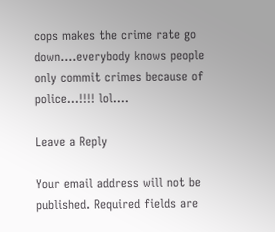cops makes the crime rate go down….everybody knows people only commit crimes because of police…!!!! lol….

Leave a Reply

Your email address will not be published. Required fields are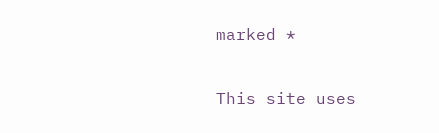marked *

This site uses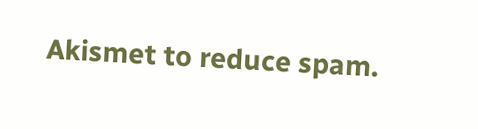Akismet to reduce spam.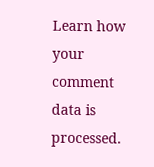Learn how your comment data is processed.